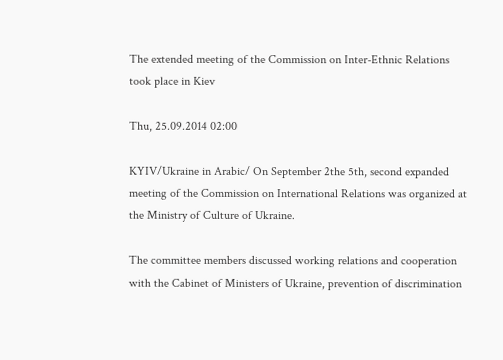The extended meeting of the Commission on Inter-Ethnic Relations took place in Kiev

Thu, 25.09.2014 02:00

KYIV/Ukraine in Arabic/ On September 2the 5th, second expanded meeting of the Commission on International Relations was organized at the Ministry of Culture of Ukraine.

The committee members discussed working relations and cooperation with the Cabinet of Ministers of Ukraine, prevention of discrimination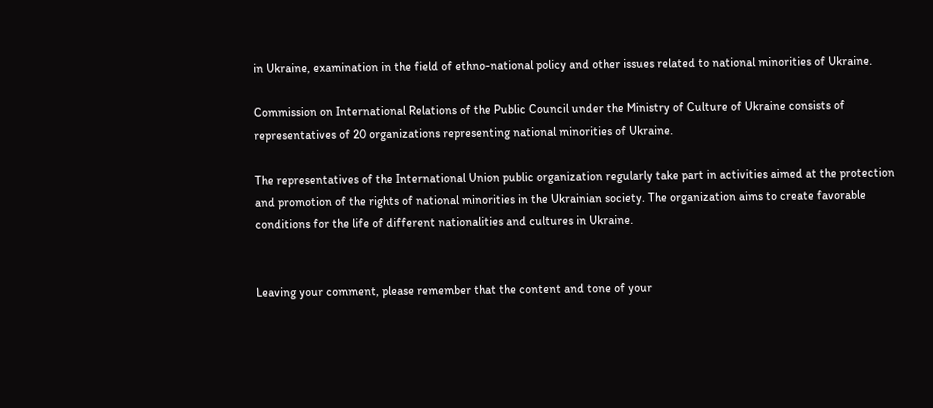in Ukraine, examination in the field of ethno-national policy and other issues related to national minorities of Ukraine.

Commission on International Relations of the Public Council under the Ministry of Culture of Ukraine consists of representatives of 20 organizations representing national minorities of Ukraine.

The representatives of the International Union public organization regularly take part in activities aimed at the protection and promotion of the rights of national minorities in the Ukrainian society. The organization aims to create favorable conditions for the life of different nationalities and cultures in Ukraine.


Leaving your comment, please remember that the content and tone of your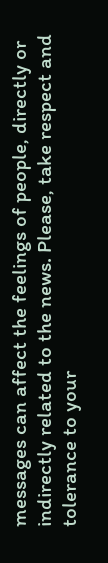messages can affect the feelings of people, directly or indirectly related to the news. Please, take respect and tolerance to your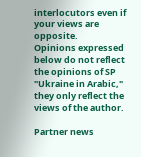interlocutors even if your views are opposite.
Opinions expressed below do not reflect the opinions of SP "Ukraine in Arabic," they only reflect the views of the author.

Partner news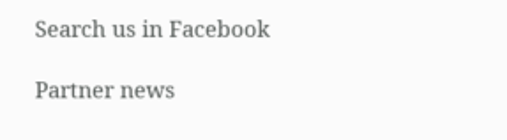Search us in Facebook

Partner news